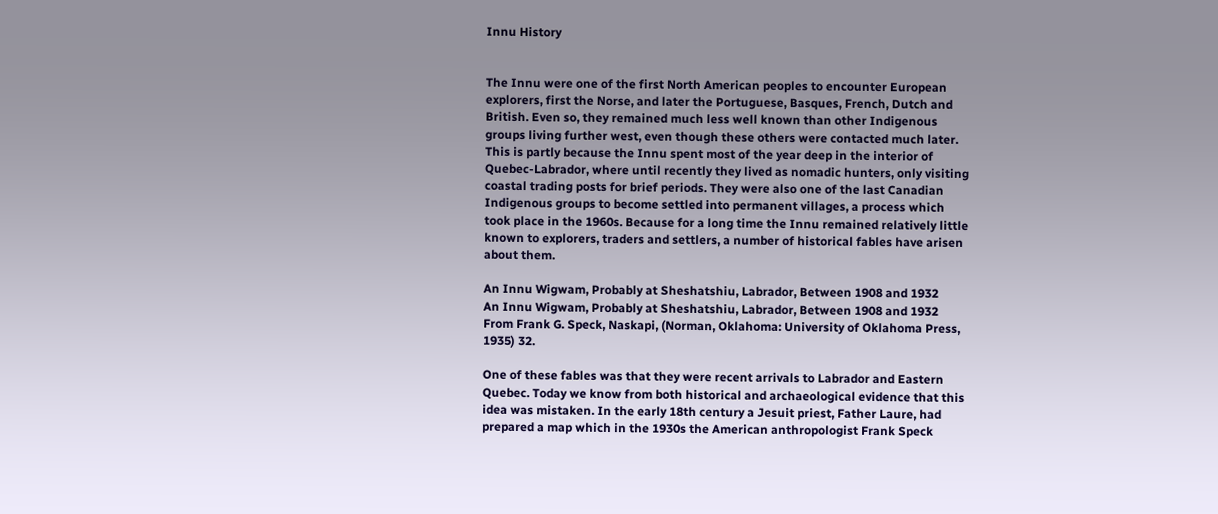Innu History


The Innu were one of the first North American peoples to encounter European explorers, first the Norse, and later the Portuguese, Basques, French, Dutch and British. Even so, they remained much less well known than other Indigenous groups living further west, even though these others were contacted much later. This is partly because the Innu spent most of the year deep in the interior of Quebec-Labrador, where until recently they lived as nomadic hunters, only visiting coastal trading posts for brief periods. They were also one of the last Canadian Indigenous groups to become settled into permanent villages, a process which took place in the 1960s. Because for a long time the Innu remained relatively little known to explorers, traders and settlers, a number of historical fables have arisen about them.

An Innu Wigwam, Probably at Sheshatshiu, Labrador, Between 1908 and 1932
An Innu Wigwam, Probably at Sheshatshiu, Labrador, Between 1908 and 1932
From Frank G. Speck, Naskapi, (Norman, Oklahoma: University of Oklahoma Press, 1935) 32.

One of these fables was that they were recent arrivals to Labrador and Eastern Quebec. Today we know from both historical and archaeological evidence that this idea was mistaken. In the early 18th century a Jesuit priest, Father Laure, had prepared a map which in the 1930s the American anthropologist Frank Speck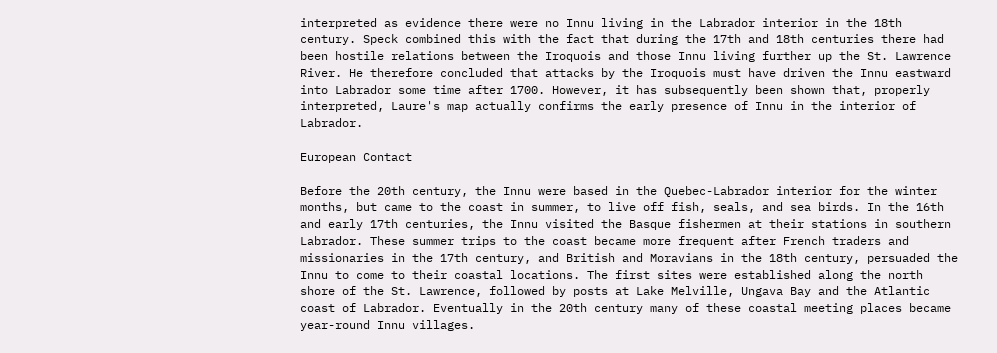interpreted as evidence there were no Innu living in the Labrador interior in the 18th century. Speck combined this with the fact that during the 17th and 18th centuries there had been hostile relations between the Iroquois and those Innu living further up the St. Lawrence River. He therefore concluded that attacks by the Iroquois must have driven the Innu eastward into Labrador some time after 1700. However, it has subsequently been shown that, properly interpreted, Laure's map actually confirms the early presence of Innu in the interior of Labrador.

European Contact

Before the 20th century, the Innu were based in the Quebec-Labrador interior for the winter months, but came to the coast in summer, to live off fish, seals, and sea birds. In the 16th and early 17th centuries, the Innu visited the Basque fishermen at their stations in southern Labrador. These summer trips to the coast became more frequent after French traders and missionaries in the 17th century, and British and Moravians in the 18th century, persuaded the Innu to come to their coastal locations. The first sites were established along the north shore of the St. Lawrence, followed by posts at Lake Melville, Ungava Bay and the Atlantic coast of Labrador. Eventually in the 20th century many of these coastal meeting places became year-round Innu villages.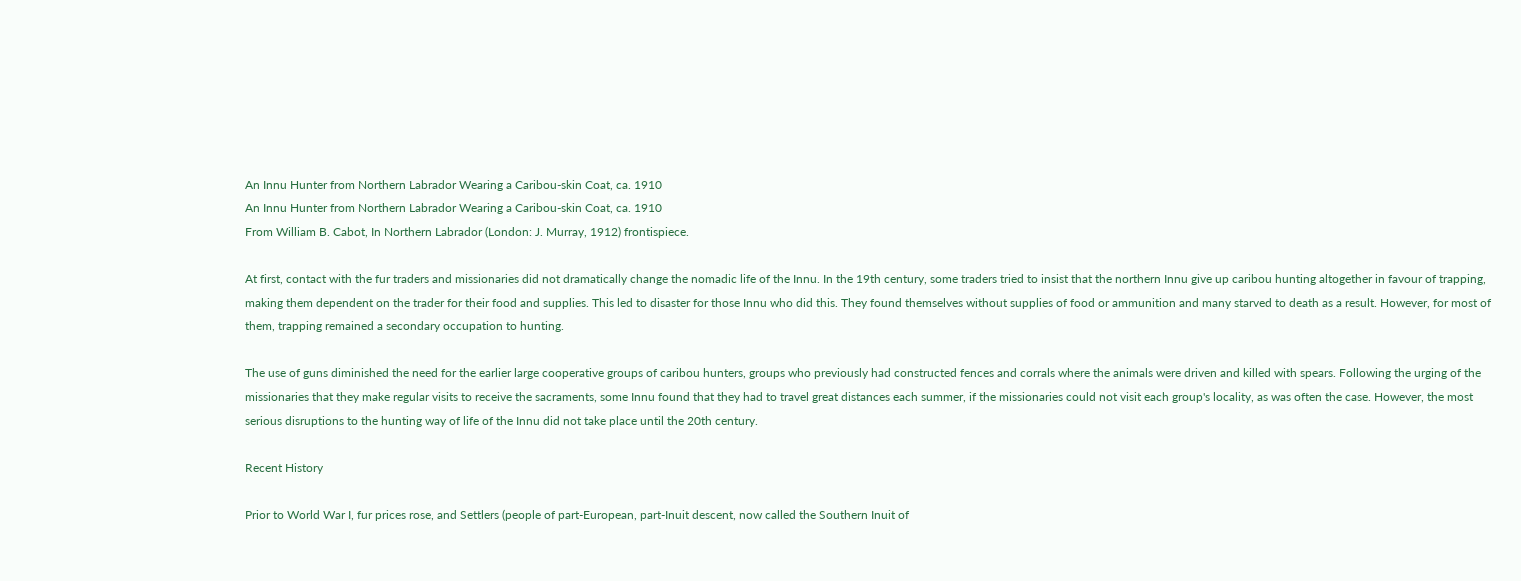An Innu Hunter from Northern Labrador Wearing a Caribou-skin Coat, ca. 1910
An Innu Hunter from Northern Labrador Wearing a Caribou-skin Coat, ca. 1910
From William B. Cabot, In Northern Labrador (London: J. Murray, 1912) frontispiece.

At first, contact with the fur traders and missionaries did not dramatically change the nomadic life of the Innu. In the 19th century, some traders tried to insist that the northern Innu give up caribou hunting altogether in favour of trapping, making them dependent on the trader for their food and supplies. This led to disaster for those Innu who did this. They found themselves without supplies of food or ammunition and many starved to death as a result. However, for most of them, trapping remained a secondary occupation to hunting.

The use of guns diminished the need for the earlier large cooperative groups of caribou hunters, groups who previously had constructed fences and corrals where the animals were driven and killed with spears. Following the urging of the missionaries that they make regular visits to receive the sacraments, some Innu found that they had to travel great distances each summer, if the missionaries could not visit each group's locality, as was often the case. However, the most serious disruptions to the hunting way of life of the Innu did not take place until the 20th century.

Recent History

Prior to World War I, fur prices rose, and Settlers (people of part-European, part-Inuit descent, now called the Southern Inuit of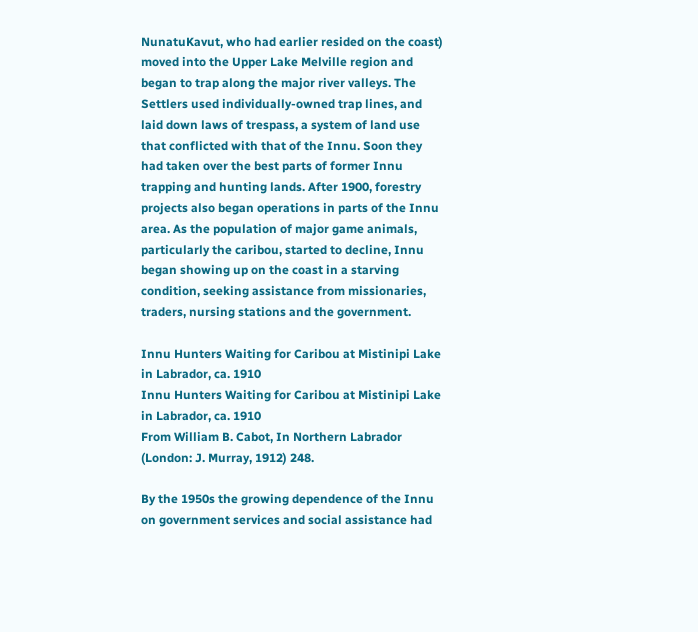NunatuKavut, who had earlier resided on the coast) moved into the Upper Lake Melville region and began to trap along the major river valleys. The Settlers used individually-owned trap lines, and laid down laws of trespass, a system of land use that conflicted with that of the Innu. Soon they had taken over the best parts of former Innu trapping and hunting lands. After 1900, forestry projects also began operations in parts of the Innu area. As the population of major game animals, particularly the caribou, started to decline, Innu began showing up on the coast in a starving condition, seeking assistance from missionaries, traders, nursing stations and the government.

Innu Hunters Waiting for Caribou at Mistinipi Lake in Labrador, ca. 1910
Innu Hunters Waiting for Caribou at Mistinipi Lake in Labrador, ca. 1910
From William B. Cabot, In Northern Labrador (London: J. Murray, 1912) 248.

By the 1950s the growing dependence of the Innu on government services and social assistance had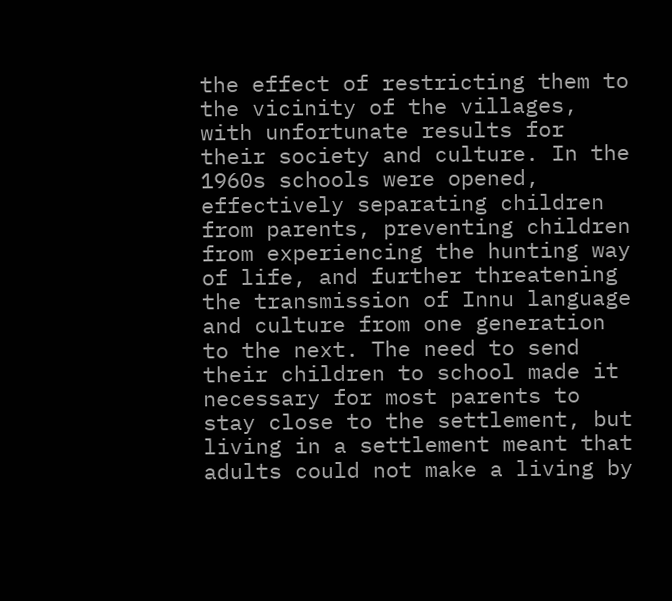the effect of restricting them to the vicinity of the villages, with unfortunate results for their society and culture. In the 1960s schools were opened, effectively separating children from parents, preventing children from experiencing the hunting way of life, and further threatening the transmission of Innu language and culture from one generation to the next. The need to send their children to school made it necessary for most parents to stay close to the settlement, but living in a settlement meant that adults could not make a living by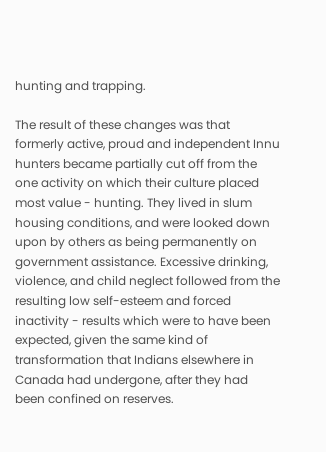hunting and trapping.

The result of these changes was that formerly active, proud and independent Innu hunters became partially cut off from the one activity on which their culture placed most value - hunting. They lived in slum housing conditions, and were looked down upon by others as being permanently on government assistance. Excessive drinking, violence, and child neglect followed from the resulting low self-esteem and forced inactivity - results which were to have been expected, given the same kind of transformation that Indians elsewhere in Canada had undergone, after they had been confined on reserves.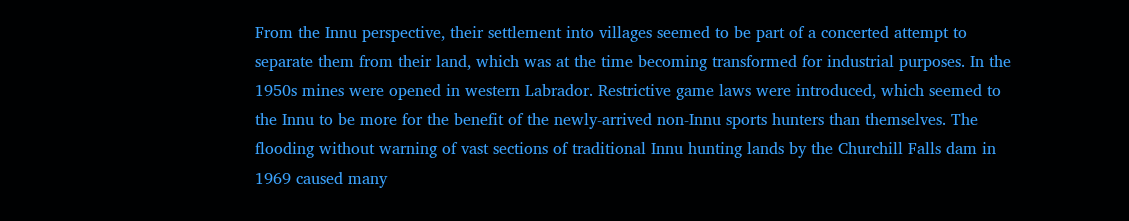From the Innu perspective, their settlement into villages seemed to be part of a concerted attempt to separate them from their land, which was at the time becoming transformed for industrial purposes. In the 1950s mines were opened in western Labrador. Restrictive game laws were introduced, which seemed to the Innu to be more for the benefit of the newly-arrived non-Innu sports hunters than themselves. The flooding without warning of vast sections of traditional Innu hunting lands by the Churchill Falls dam in 1969 caused many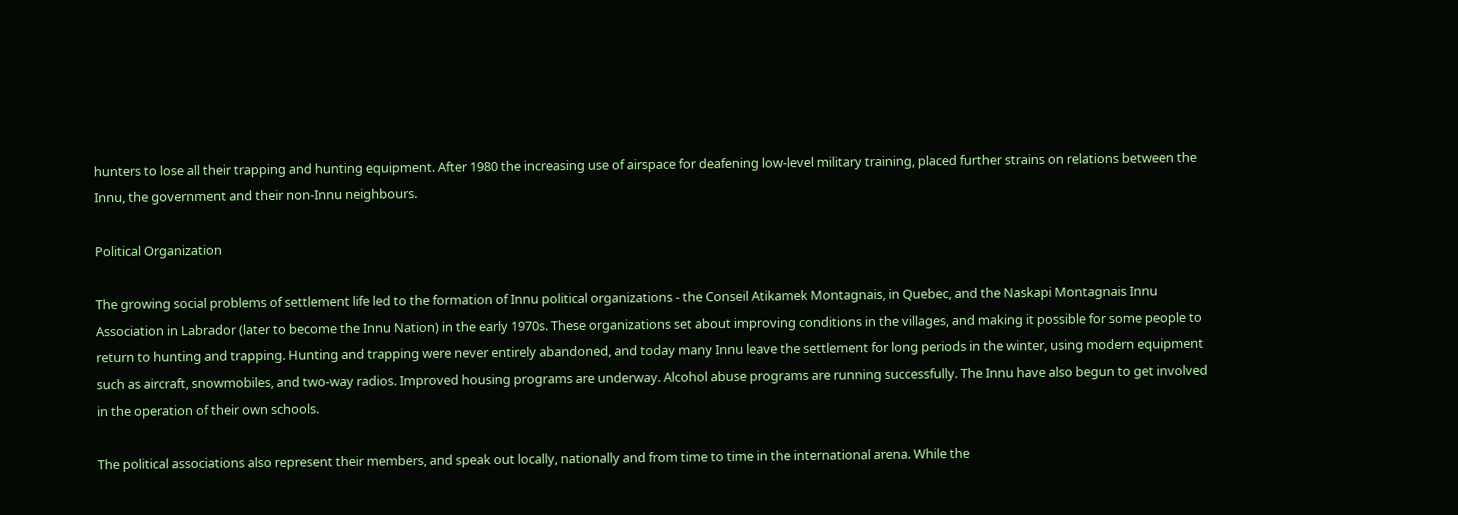hunters to lose all their trapping and hunting equipment. After 1980 the increasing use of airspace for deafening low-level military training, placed further strains on relations between the Innu, the government and their non-Innu neighbours.

Political Organization

The growing social problems of settlement life led to the formation of Innu political organizations - the Conseil Atikamek Montagnais, in Quebec, and the Naskapi Montagnais Innu Association in Labrador (later to become the Innu Nation) in the early 1970s. These organizations set about improving conditions in the villages, and making it possible for some people to return to hunting and trapping. Hunting and trapping were never entirely abandoned, and today many Innu leave the settlement for long periods in the winter, using modern equipment such as aircraft, snowmobiles, and two-way radios. Improved housing programs are underway. Alcohol abuse programs are running successfully. The Innu have also begun to get involved in the operation of their own schools.

The political associations also represent their members, and speak out locally, nationally and from time to time in the international arena. While the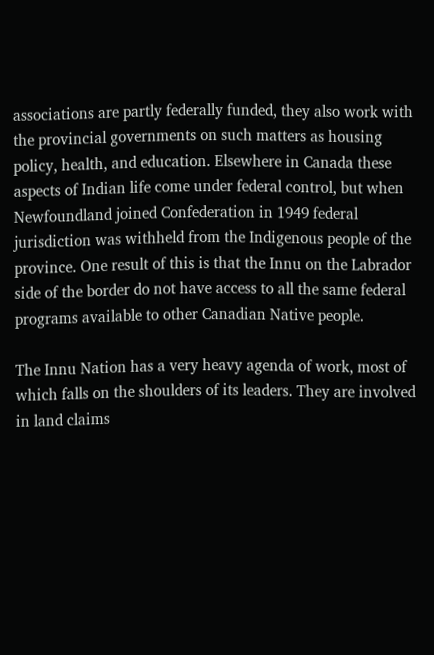associations are partly federally funded, they also work with the provincial governments on such matters as housing policy, health, and education. Elsewhere in Canada these aspects of Indian life come under federal control, but when Newfoundland joined Confederation in 1949 federal jurisdiction was withheld from the Indigenous people of the province. One result of this is that the Innu on the Labrador side of the border do not have access to all the same federal programs available to other Canadian Native people.

The Innu Nation has a very heavy agenda of work, most of which falls on the shoulders of its leaders. They are involved in land claims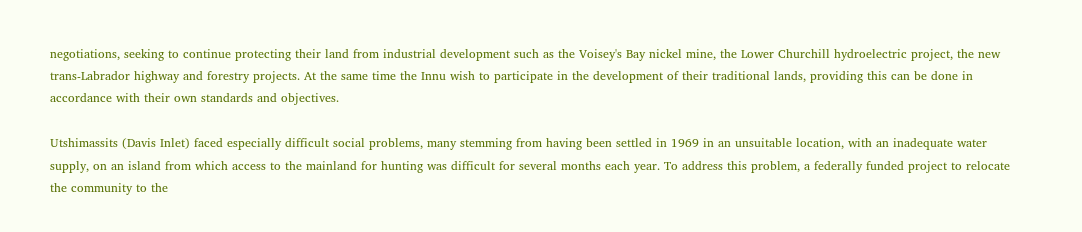negotiations, seeking to continue protecting their land from industrial development such as the Voisey's Bay nickel mine, the Lower Churchill hydroelectric project, the new trans-Labrador highway and forestry projects. At the same time the Innu wish to participate in the development of their traditional lands, providing this can be done in accordance with their own standards and objectives.

Utshimassits (Davis Inlet) faced especially difficult social problems, many stemming from having been settled in 1969 in an unsuitable location, with an inadequate water supply, on an island from which access to the mainland for hunting was difficult for several months each year. To address this problem, a federally funded project to relocate the community to the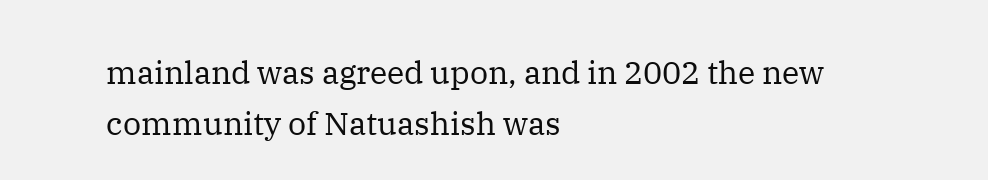mainland was agreed upon, and in 2002 the new community of Natuashish was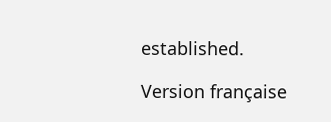established.

Version française